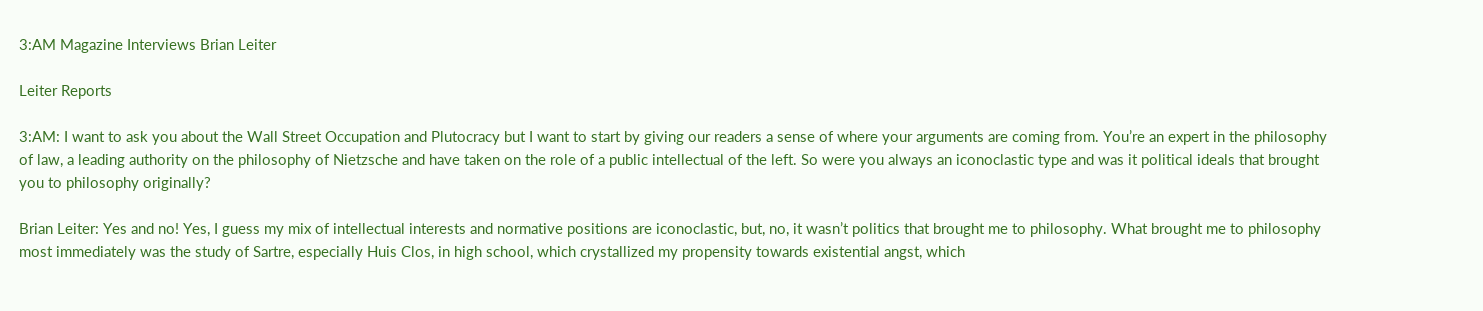3:AM Magazine Interviews Brian Leiter

Leiter Reports

3:AM: I want to ask you about the Wall Street Occupation and Plutocracy but I want to start by giving our readers a sense of where your arguments are coming from. You’re an expert in the philosophy of law, a leading authority on the philosophy of Nietzsche and have taken on the role of a public intellectual of the left. So were you always an iconoclastic type and was it political ideals that brought you to philosophy originally?

Brian Leiter: Yes and no! Yes, I guess my mix of intellectual interests and normative positions are iconoclastic, but, no, it wasn’t politics that brought me to philosophy. What brought me to philosophy most immediately was the study of Sartre, especially Huis Clos, in high school, which crystallized my propensity towards existential angst, which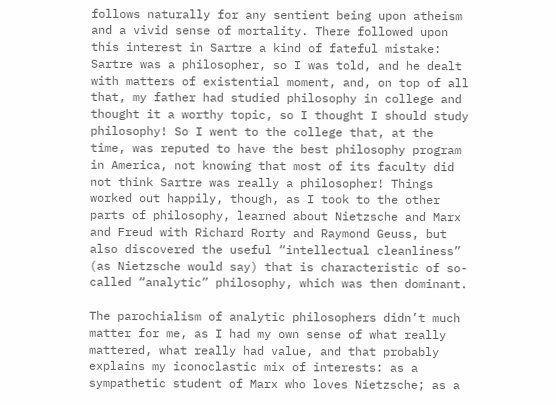follows naturally for any sentient being upon atheism and a vivid sense of mortality. There followed upon this interest in Sartre a kind of fateful mistake: Sartre was a philosopher, so I was told, and he dealt with matters of existential moment, and, on top of all that, my father had studied philosophy in college and thought it a worthy topic, so I thought I should study philosophy! So I went to the college that, at the time, was reputed to have the best philosophy program in America, not knowing that most of its faculty did not think Sartre was really a philosopher! Things worked out happily, though, as I took to the other parts of philosophy, learned about Nietzsche and Marx and Freud with Richard Rorty and Raymond Geuss, but also discovered the useful “intellectual cleanliness” (as Nietzsche would say) that is characteristic of so-called “analytic” philosophy, which was then dominant.

The parochialism of analytic philosophers didn’t much matter for me, as I had my own sense of what really mattered, what really had value, and that probably explains my iconoclastic mix of interests: as a sympathetic student of Marx who loves Nietzsche; as a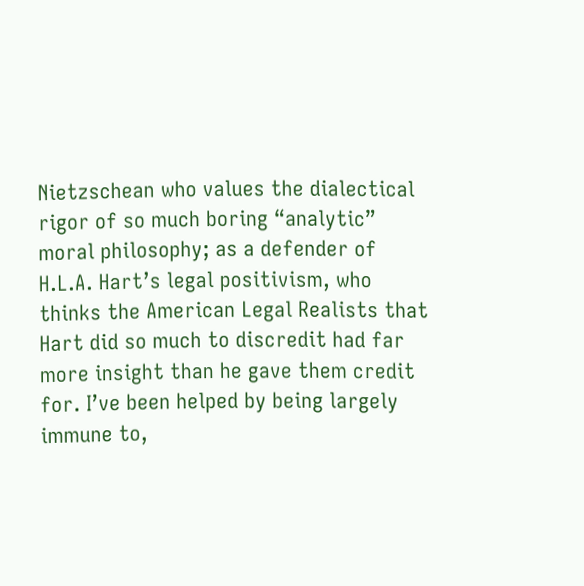Nietzschean who values the dialectical rigor of so much boring “analytic” moral philosophy; as a defender of H.L.A. Hart’s legal positivism, who thinks the American Legal Realists that Hart did so much to discredit had far more insight than he gave them credit for. I’ve been helped by being largely immune to,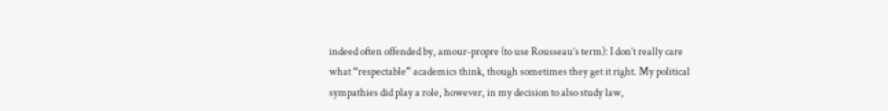indeed often offended by, amour-propre (to use Rousseau’s term): I don’t really care what “respectable” academics think, though sometimes they get it right. My political sympathies did play a role, however, in my decision to also study law,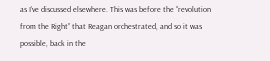as I’ve discussed elsewhere. This was before the “revolution from the Right” that Reagan orchestrated, and so it was possible, back in the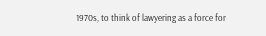1970s, to think of lawyering as a force for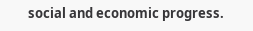social and economic progress.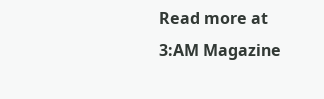Read more at 3:AM Magazine